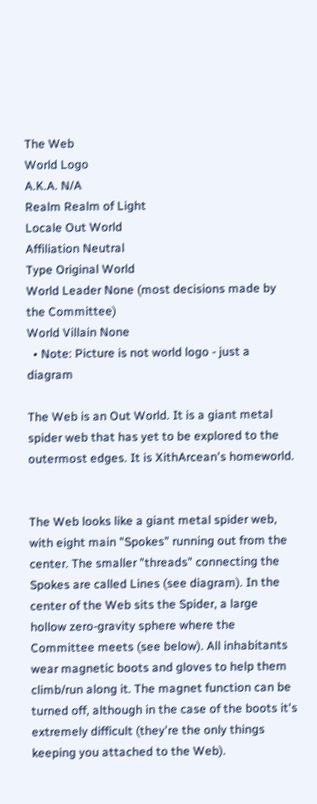The Web
World Logo
A.K.A. N/A
Realm Realm of Light
Locale Out World
Affiliation Neutral
Type Original World
World Leader None (most decisions made by the Committee)
World Villain None
  • Note: Picture is not world logo - just a diagram

The Web is an Out World. It is a giant metal spider web that has yet to be explored to the outermost edges. It is XithArcean's homeworld.


The Web looks like a giant metal spider web, with eight main "Spokes" running out from the center. The smaller "threads" connecting the Spokes are called Lines (see diagram). In the center of the Web sits the Spider, a large hollow zero-gravity sphere where the Committee meets (see below). All inhabitants wear magnetic boots and gloves to help them climb/run along it. The magnet function can be turned off, although in the case of the boots it's extremely difficult (they're the only things keeping you attached to the Web).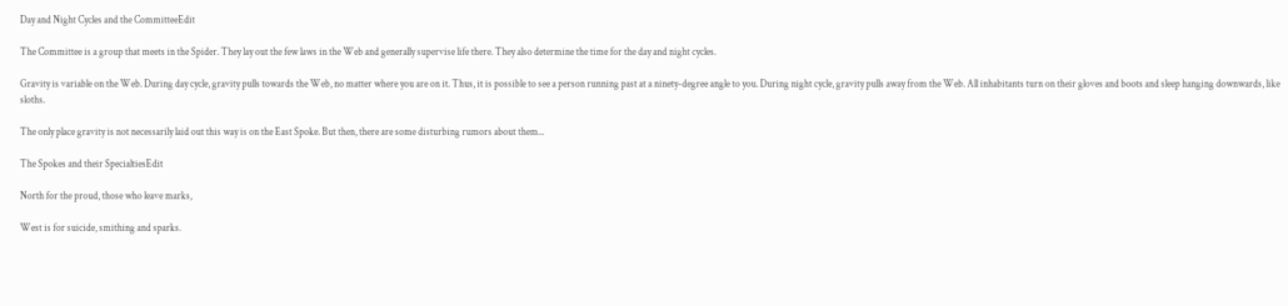Day and Night Cycles and the CommitteeEdit

The Committee is a group that meets in the Spider. They lay out the few laws in the Web and generally supervise life there. They also determine the time for the day and night cycles.

Gravity is variable on the Web. During day cycle, gravity pulls towards the Web, no matter where you are on it. Thus, it is possible to see a person running past at a ninety-degree angle to you. During night cycle, gravity pulls away from the Web. All inhabitants turn on their gloves and boots and sleep hanging downwards, like sloths.

The only place gravity is not necessarily laid out this way is on the East Spoke. But then, there are some disturbing rumors about them...

The Spokes and their SpecialtiesEdit

North for the proud, those who leave marks,

West is for suicide, smithing and sparks.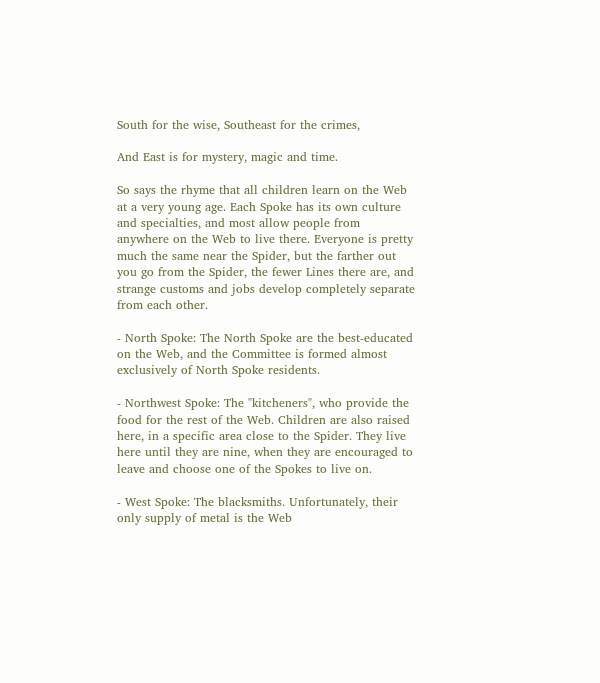South for the wise, Southeast for the crimes,

And East is for mystery, magic and time.

So says the rhyme that all children learn on the Web at a very young age. Each Spoke has its own culture and specialties, and most allow people from anywhere on the Web to live there. Everyone is pretty much the same near the Spider, but the farther out you go from the Spider, the fewer Lines there are, and strange customs and jobs develop completely separate from each other.

- North Spoke: The North Spoke are the best-educated on the Web, and the Committee is formed almost exclusively of North Spoke residents.

- Northwest Spoke: The "kitcheners", who provide the food for the rest of the Web. Children are also raised here, in a specific area close to the Spider. They live here until they are nine, when they are encouraged to leave and choose one of the Spokes to live on.

- West Spoke: The blacksmiths. Unfortunately, their only supply of metal is the Web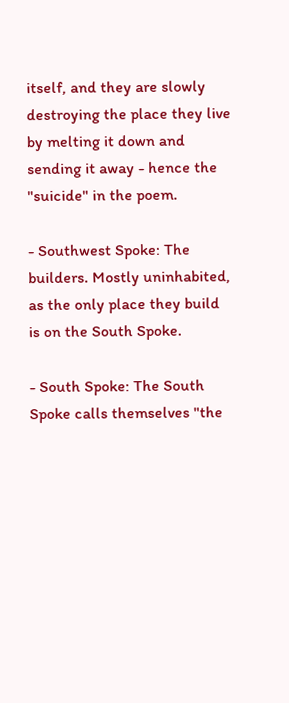itself, and they are slowly destroying the place they live by melting it down and sending it away - hence the "suicide" in the poem.

- Southwest Spoke: The builders. Mostly uninhabited, as the only place they build is on the South Spoke.

- South Spoke: The South Spoke calls themselves "the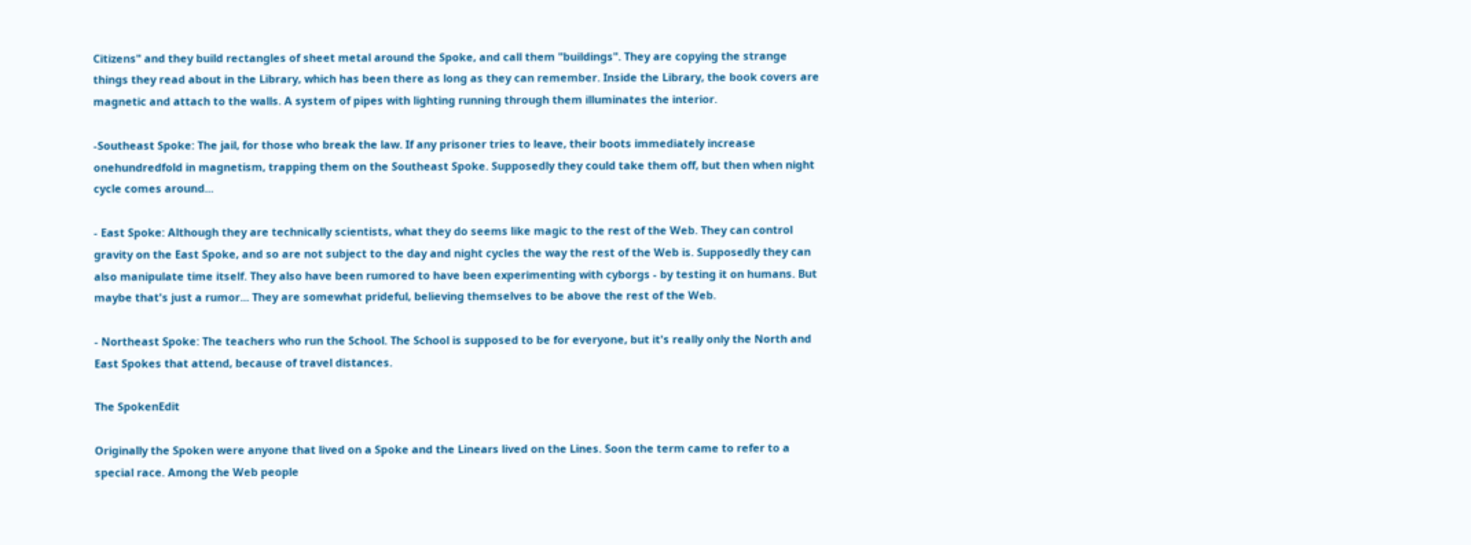Citizens" and they build rectangles of sheet metal around the Spoke, and call them "buildings". They are copying the strange things they read about in the Library, which has been there as long as they can remember. Inside the Library, the book covers are magnetic and attach to the walls. A system of pipes with lighting running through them illuminates the interior.

-Southeast Spoke: The jail, for those who break the law. If any prisoner tries to leave, their boots immediately increase onehundredfold in magnetism, trapping them on the Southeast Spoke. Supposedly they could take them off, but then when night cycle comes around...

- East Spoke: Although they are technically scientists, what they do seems like magic to the rest of the Web. They can control gravity on the East Spoke, and so are not subject to the day and night cycles the way the rest of the Web is. Supposedly they can also manipulate time itself. They also have been rumored to have been experimenting with cyborgs - by testing it on humans. But maybe that's just a rumor... They are somewhat prideful, believing themselves to be above the rest of the Web.

- Northeast Spoke: The teachers who run the School. The School is supposed to be for everyone, but it's really only the North and East Spokes that attend, because of travel distances.

The SpokenEdit

Originally the Spoken were anyone that lived on a Spoke and the Linears lived on the Lines. Soon the term came to refer to a special race. Among the Web people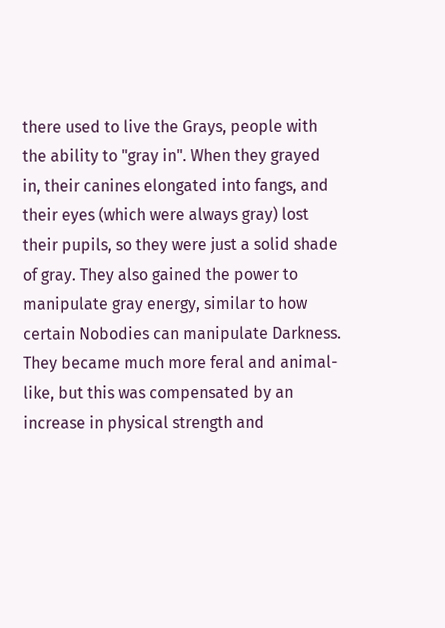there used to live the Grays, people with the ability to "gray in". When they grayed in, their canines elongated into fangs, and their eyes (which were always gray) lost their pupils, so they were just a solid shade of gray. They also gained the power to manipulate gray energy, similar to how certain Nobodies can manipulate Darkness. They became much more feral and animal-like, but this was compensated by an increase in physical strength and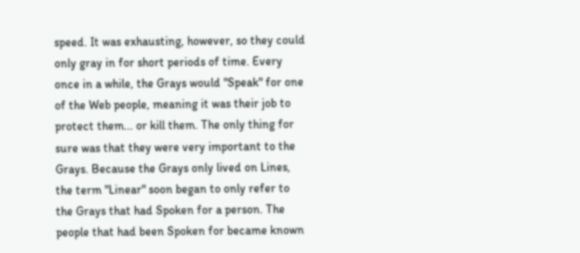speed. It was exhausting, however, so they could only gray in for short periods of time. Every once in a while, the Grays would "Speak" for one of the Web people, meaning it was their job to protect them... or kill them. The only thing for sure was that they were very important to the Grays. Because the Grays only lived on Lines, the term "Linear" soon began to only refer to the Grays that had Spoken for a person. The people that had been Spoken for became known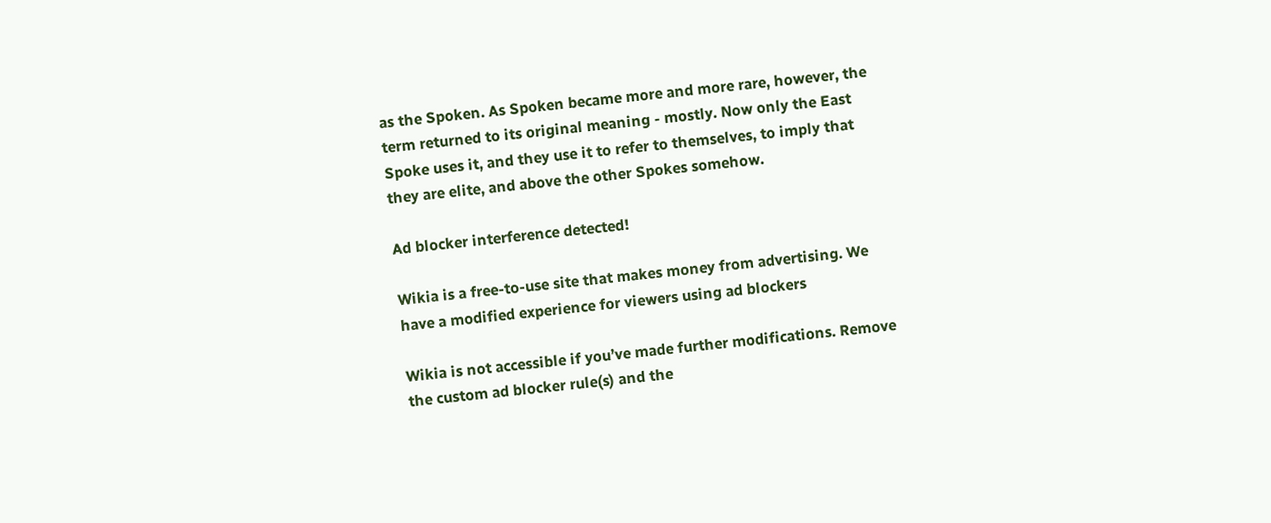as the Spoken. As Spoken became more and more rare, however, the term returned to its original meaning - mostly. Now only the East Spoke uses it, and they use it to refer to themselves, to imply that they are elite, and above the other Spokes somehow.

Ad blocker interference detected!

Wikia is a free-to-use site that makes money from advertising. We have a modified experience for viewers using ad blockers

Wikia is not accessible if you’ve made further modifications. Remove the custom ad blocker rule(s) and the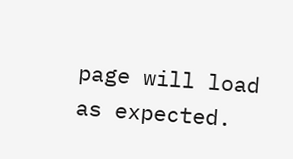page will load as expected.